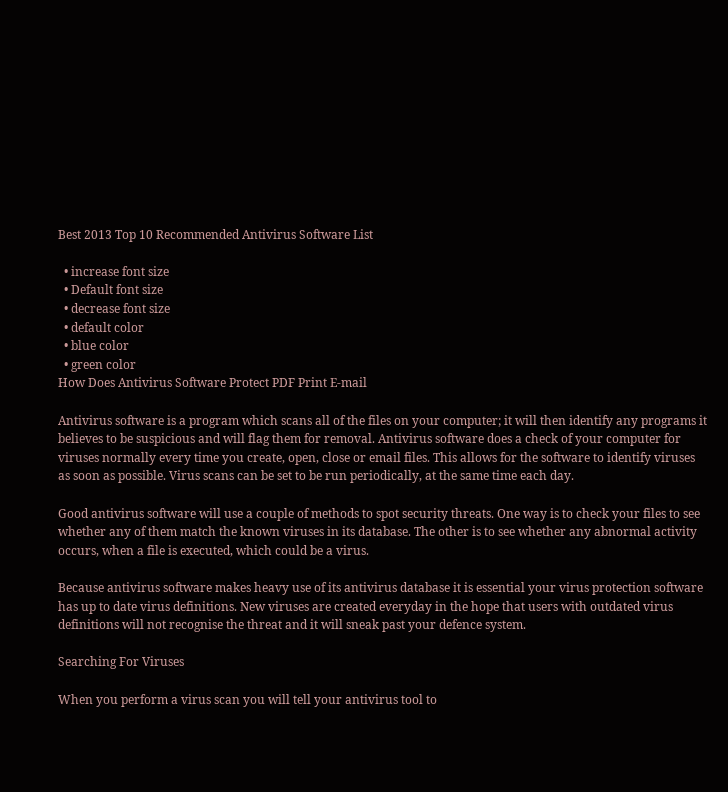Best 2013 Top 10 Recommended Antivirus Software List

  • increase font size
  • Default font size
  • decrease font size
  • default color
  • blue color
  • green color
How Does Antivirus Software Protect PDF Print E-mail

Antivirus software is a program which scans all of the files on your computer; it will then identify any programs it believes to be suspicious and will flag them for removal. Antivirus software does a check of your computer for viruses normally every time you create, open, close or email files. This allows for the software to identify viruses as soon as possible. Virus scans can be set to be run periodically, at the same time each day.

Good antivirus software will use a couple of methods to spot security threats. One way is to check your files to see whether any of them match the known viruses in its database. The other is to see whether any abnormal activity occurs, when a file is executed, which could be a virus.

Because antivirus software makes heavy use of its antivirus database it is essential your virus protection software has up to date virus definitions. New viruses are created everyday in the hope that users with outdated virus definitions will not recognise the threat and it will sneak past your defence system.

Searching For Viruses

When you perform a virus scan you will tell your antivirus tool to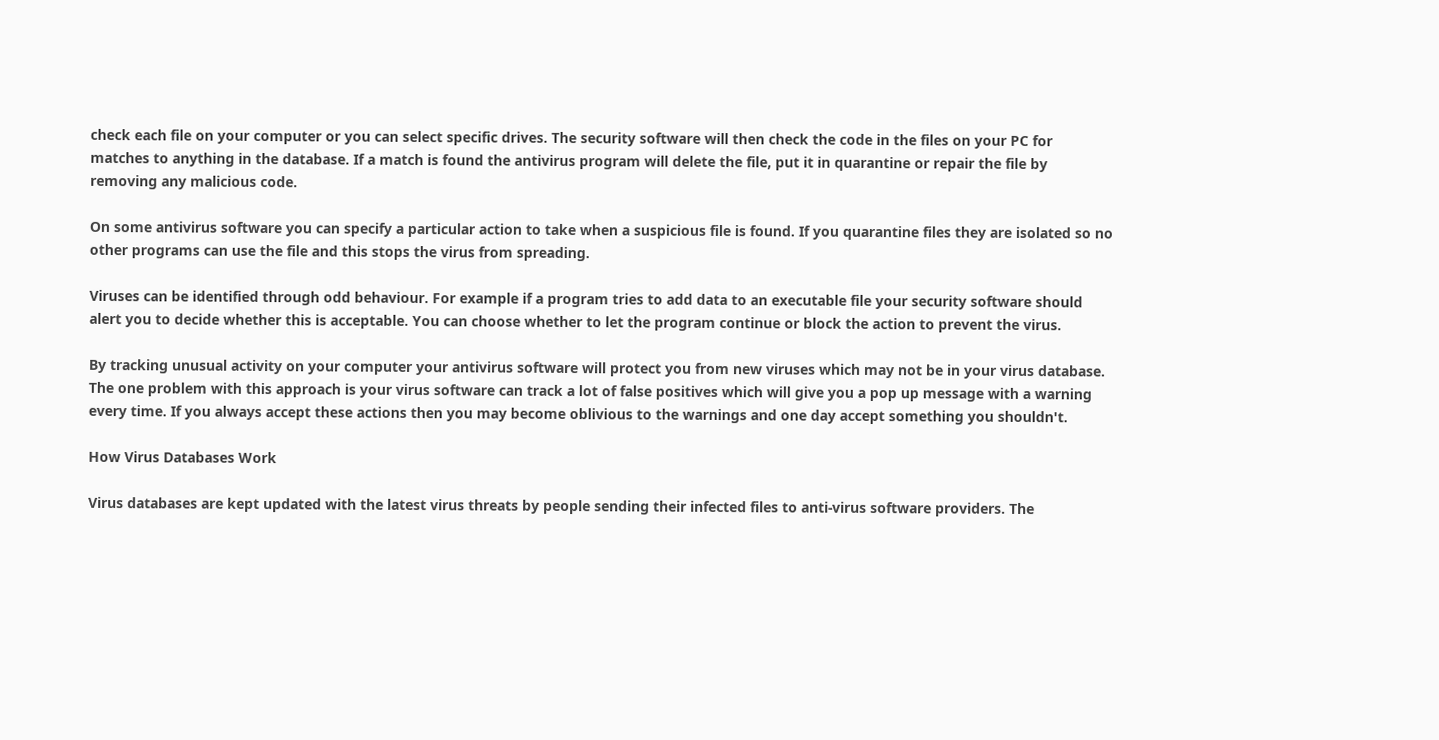check each file on your computer or you can select specific drives. The security software will then check the code in the files on your PC for matches to anything in the database. If a match is found the antivirus program will delete the file, put it in quarantine or repair the file by removing any malicious code.

On some antivirus software you can specify a particular action to take when a suspicious file is found. If you quarantine files they are isolated so no other programs can use the file and this stops the virus from spreading.

Viruses can be identified through odd behaviour. For example if a program tries to add data to an executable file your security software should alert you to decide whether this is acceptable. You can choose whether to let the program continue or block the action to prevent the virus.

By tracking unusual activity on your computer your antivirus software will protect you from new viruses which may not be in your virus database. The one problem with this approach is your virus software can track a lot of false positives which will give you a pop up message with a warning every time. If you always accept these actions then you may become oblivious to the warnings and one day accept something you shouldn't.

How Virus Databases Work

Virus databases are kept updated with the latest virus threats by people sending their infected files to anti-virus software providers. The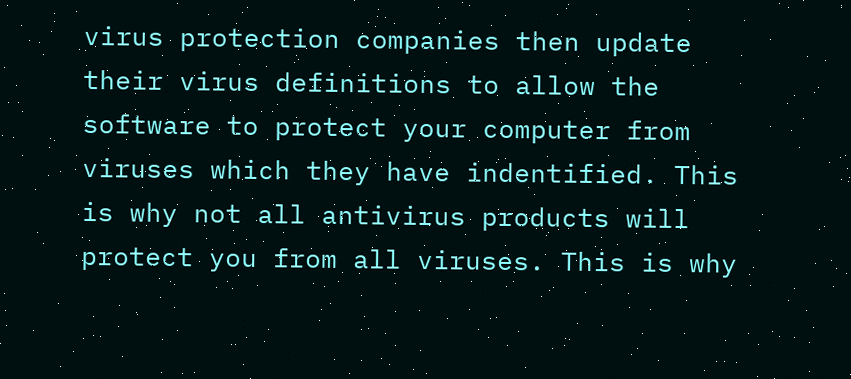virus protection companies then update their virus definitions to allow the software to protect your computer from viruses which they have indentified. This is why not all antivirus products will protect you from all viruses. This is why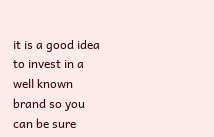it is a good idea to invest in a well known brand so you can be sure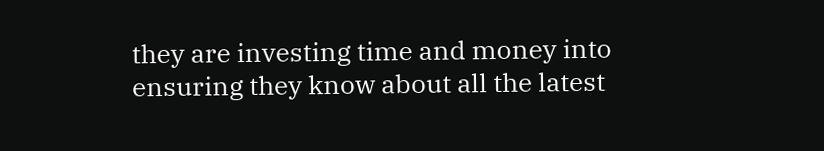they are investing time and money into ensuring they know about all the latest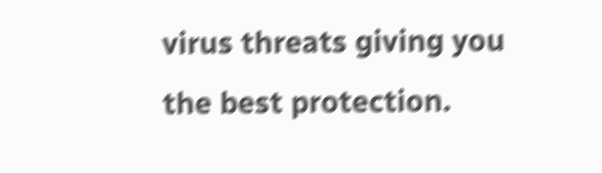virus threats giving you the best protection.